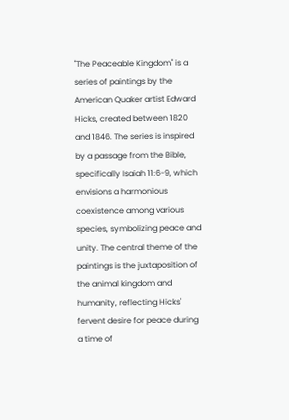"The Peaceable Kingdom" is a series of paintings by the American Quaker artist Edward Hicks, created between 1820 and 1846. The series is inspired by a passage from the Bible, specifically Isaiah 11:6-9, which envisions a harmonious coexistence among various species, symbolizing peace and unity. The central theme of the paintings is the juxtaposition of the animal kingdom and humanity, reflecting Hicks' fervent desire for peace during a time of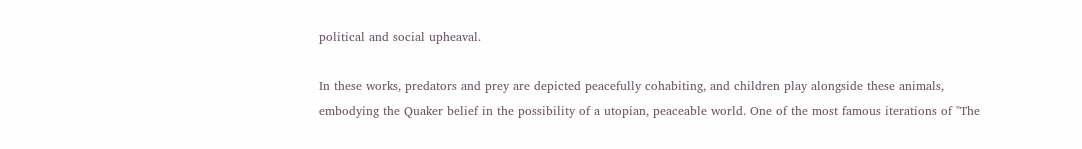political and social upheaval.

In these works, predators and prey are depicted peacefully cohabiting, and children play alongside these animals, embodying the Quaker belief in the possibility of a utopian, peaceable world. One of the most famous iterations of "The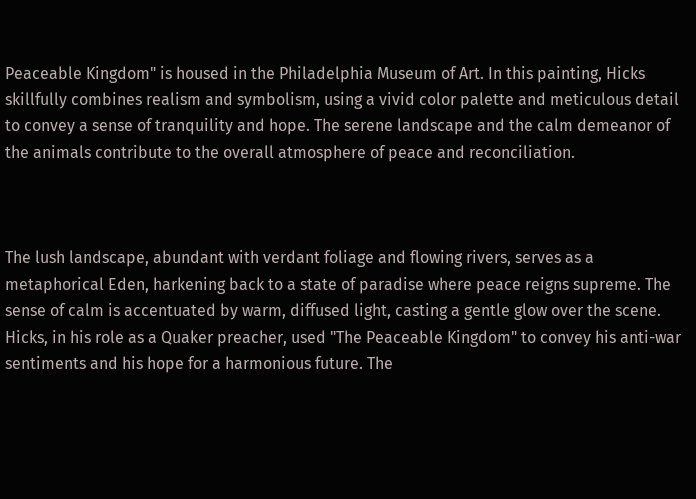Peaceable Kingdom" is housed in the Philadelphia Museum of Art. In this painting, Hicks skillfully combines realism and symbolism, using a vivid color palette and meticulous detail to convey a sense of tranquility and hope. The serene landscape and the calm demeanor of the animals contribute to the overall atmosphere of peace and reconciliation.



The lush landscape, abundant with verdant foliage and flowing rivers, serves as a metaphorical Eden, harkening back to a state of paradise where peace reigns supreme. The sense of calm is accentuated by warm, diffused light, casting a gentle glow over the scene. Hicks, in his role as a Quaker preacher, used "The Peaceable Kingdom" to convey his anti-war sentiments and his hope for a harmonious future. The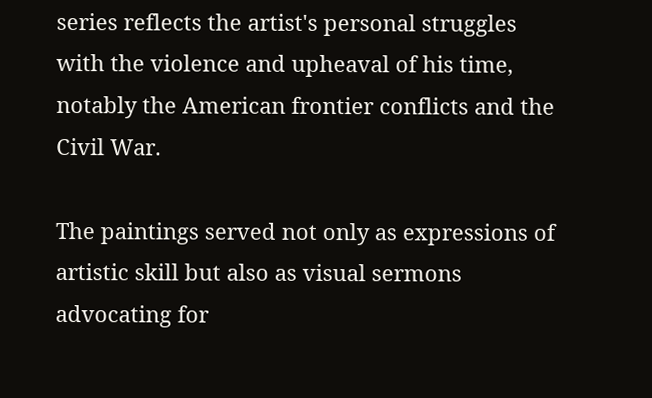series reflects the artist's personal struggles with the violence and upheaval of his time, notably the American frontier conflicts and the Civil War.

The paintings served not only as expressions of artistic skill but also as visual sermons advocating for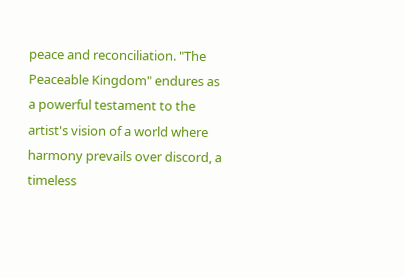peace and reconciliation. "The Peaceable Kingdom" endures as a powerful testament to the artist's vision of a world where harmony prevails over discord, a timeless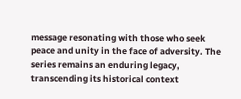message resonating with those who seek peace and unity in the face of adversity. The series remains an enduring legacy, transcending its historical context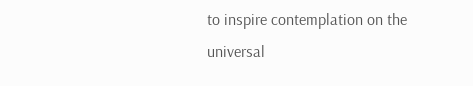to inspire contemplation on the universal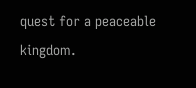quest for a peaceable kingdom.